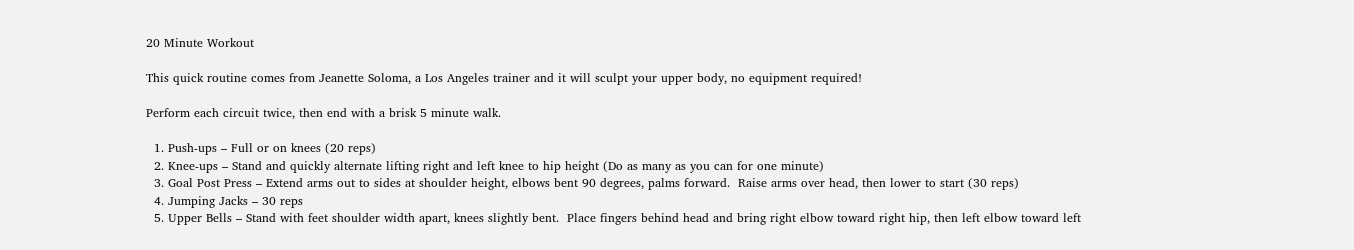20 Minute Workout

This quick routine comes from Jeanette Soloma, a Los Angeles trainer and it will sculpt your upper body, no equipment required!

Perform each circuit twice, then end with a brisk 5 minute walk.

  1. Push-ups – Full or on knees (20 reps)
  2. Knee-ups – Stand and quickly alternate lifting right and left knee to hip height (Do as many as you can for one minute)
  3. Goal Post Press – Extend arms out to sides at shoulder height, elbows bent 90 degrees, palms forward.  Raise arms over head, then lower to start (30 reps)
  4. Jumping Jacks – 30 reps
  5. Upper Bells – Stand with feet shoulder width apart, knees slightly bent.  Place fingers behind head and bring right elbow toward right hip, then left elbow toward left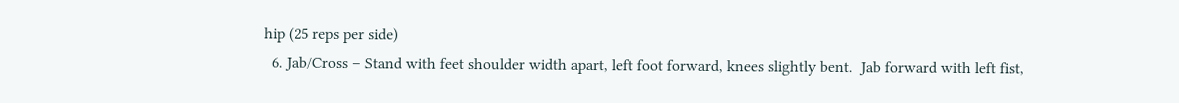hip (25 reps per side)
  6. Jab/Cross – Stand with feet shoulder width apart, left foot forward, knees slightly bent.  Jab forward with left fist,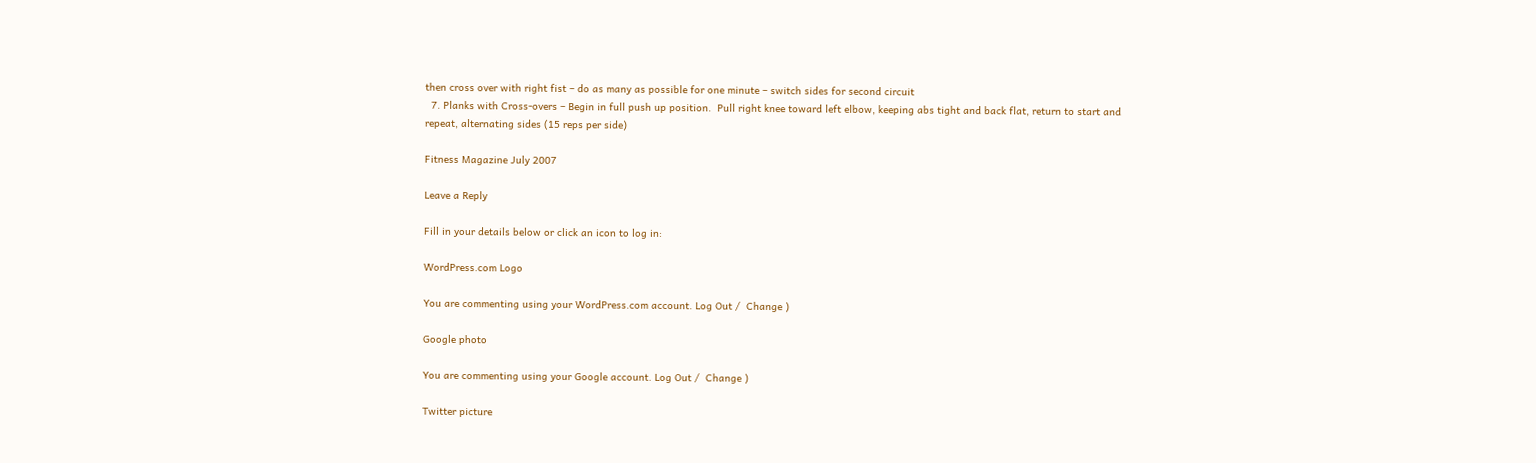then cross over with right fist – do as many as possible for one minute – switch sides for second circuit
  7. Planks with Cross-overs – Begin in full push up position.  Pull right knee toward left elbow, keeping abs tight and back flat, return to start and repeat, alternating sides (15 reps per side)

Fitness Magazine July 2007

Leave a Reply

Fill in your details below or click an icon to log in:

WordPress.com Logo

You are commenting using your WordPress.com account. Log Out /  Change )

Google photo

You are commenting using your Google account. Log Out /  Change )

Twitter picture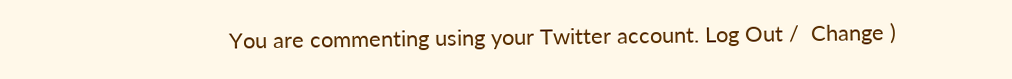You are commenting using your Twitter account. Log Out /  Change )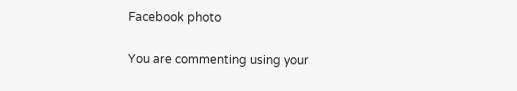Facebook photo

You are commenting using your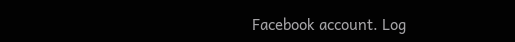Facebook account. Log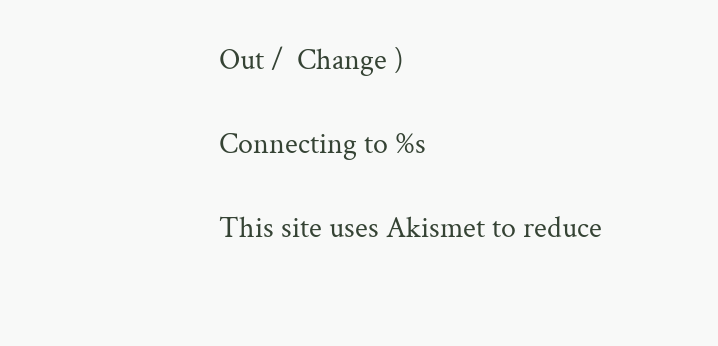Out /  Change )

Connecting to %s

This site uses Akismet to reduce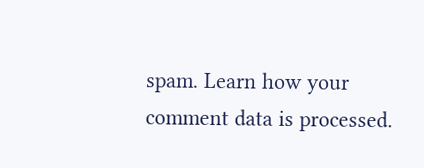spam. Learn how your comment data is processed.